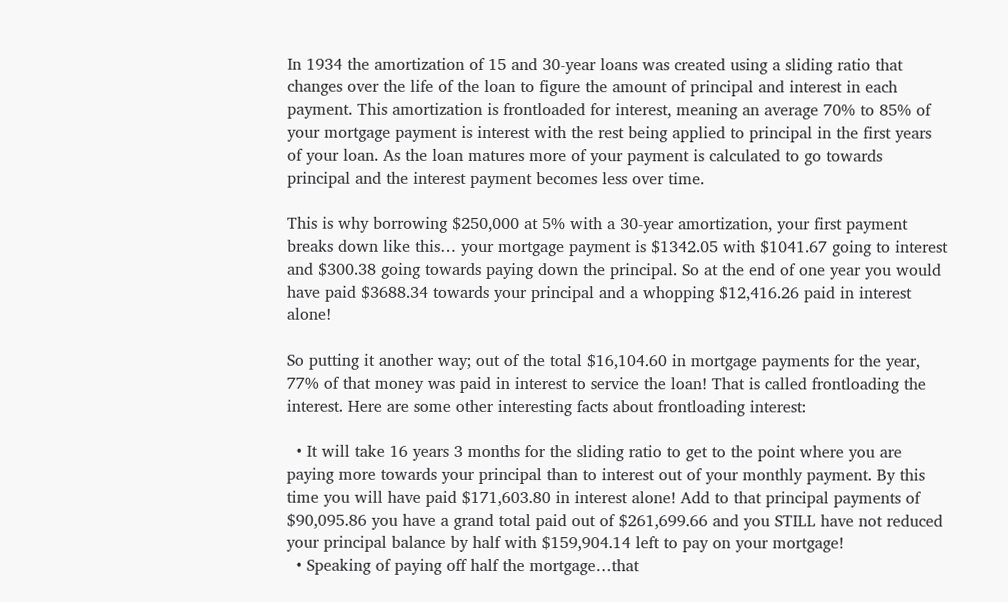In 1934 the amortization of 15 and 30-year loans was created using a sliding ratio that changes over the life of the loan to figure the amount of principal and interest in each payment. This amortization is frontloaded for interest, meaning an average 70% to 85% of your mortgage payment is interest with the rest being applied to principal in the first years of your loan. As the loan matures more of your payment is calculated to go towards principal and the interest payment becomes less over time.

This is why borrowing $250,000 at 5% with a 30-year amortization, your first payment breaks down like this… your mortgage payment is $1342.05 with $1041.67 going to interest and $300.38 going towards paying down the principal. So at the end of one year you would have paid $3688.34 towards your principal and a whopping $12,416.26 paid in interest alone!

So putting it another way; out of the total $16,104.60 in mortgage payments for the year, 77% of that money was paid in interest to service the loan! That is called frontloading the interest. Here are some other interesting facts about frontloading interest:

  • It will take 16 years 3 months for the sliding ratio to get to the point where you are paying more towards your principal than to interest out of your monthly payment. By this time you will have paid $171,603.80 in interest alone! Add to that principal payments of $90,095.86 you have a grand total paid out of $261,699.66 and you STILL have not reduced your principal balance by half with $159,904.14 left to pay on your mortgage!
  • Speaking of paying off half the mortgage…that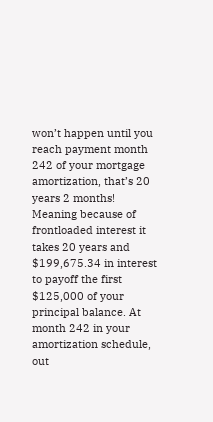won’t happen until you reach payment month 242 of your mortgage amortization, that’s 20 years 2 months! Meaning because of frontloaded interest it takes 20 years and $199,675.34 in interest to payoff the first $125,000 of your principal balance. At month 242 in your amortization schedule, out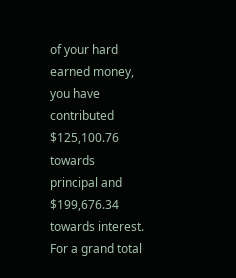of your hard earned money, you have contributed $125,100.76 towards principal and $199,676.34 towards interest. For a grand total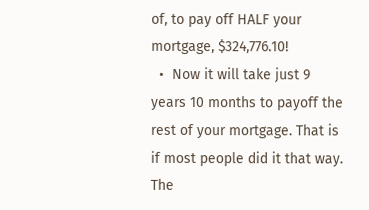of, to pay off HALF your mortgage, $324,776.10!
  •  Now it will take just 9 years 10 months to payoff the rest of your mortgage. That is if most people did it that way. The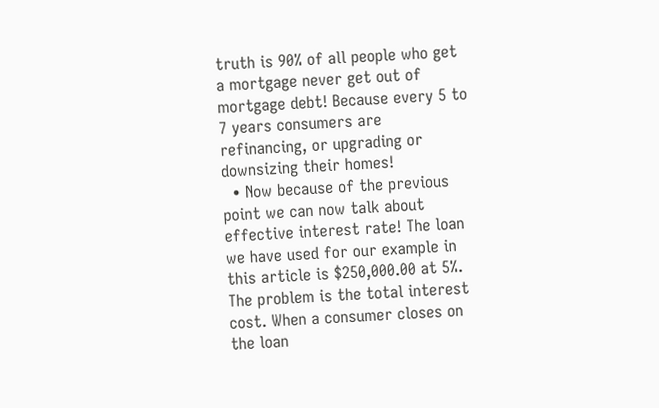truth is 90% of all people who get a mortgage never get out of mortgage debt! Because every 5 to 7 years consumers are refinancing, or upgrading or downsizing their homes!
  • Now because of the previous point we can now talk about effective interest rate! The loan we have used for our example in this article is $250,000.00 at 5%. The problem is the total interest cost. When a consumer closes on the loan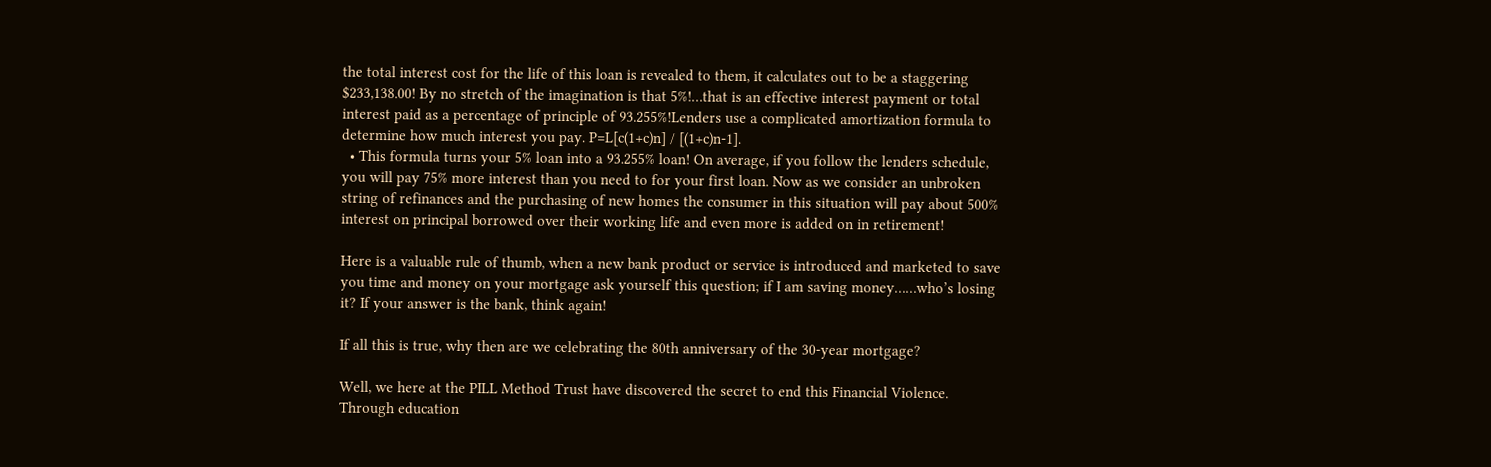the total interest cost for the life of this loan is revealed to them, it calculates out to be a staggering $233,138.00! By no stretch of the imagination is that 5%!…that is an effective interest payment or total interest paid as a percentage of principle of 93.255%!Lenders use a complicated amortization formula to determine how much interest you pay. P=L[c(1+c)n] / [(1+c)n-1].
  • This formula turns your 5% loan into a 93.255% loan! On average, if you follow the lenders schedule, you will pay 75% more interest than you need to for your first loan. Now as we consider an unbroken string of refinances and the purchasing of new homes the consumer in this situation will pay about 500% interest on principal borrowed over their working life and even more is added on in retirement!

Here is a valuable rule of thumb, when a new bank product or service is introduced and marketed to save you time and money on your mortgage ask yourself this question; if I am saving money……who’s losing it? If your answer is the bank, think again!

If all this is true, why then are we celebrating the 80th anniversary of the 30-year mortgage?

Well, we here at the PILL Method Trust have discovered the secret to end this Financial Violence. Through education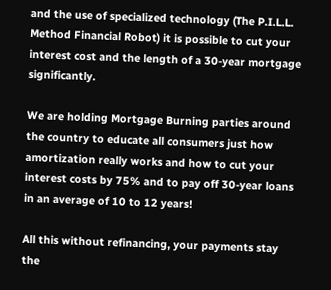and the use of specialized technology (The P.I.L.L. Method Financial Robot) it is possible to cut your interest cost and the length of a 30-year mortgage significantly.

We are holding Mortgage Burning parties around the country to educate all consumers just how amortization really works and how to cut your interest costs by 75% and to pay off 30-year loans in an average of 10 to 12 years!

All this without refinancing, your payments stay the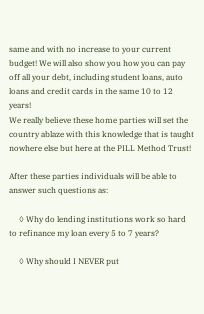same and with no increase to your current budget! We will also show you how you can pay off all your debt, including student loans, auto loans and credit cards in the same 10 to 12 years!
We really believe these home parties will set the country ablaze with this knowledge that is taught nowhere else but here at the PILL Method Trust!

After these parties individuals will be able to answer such questions as:

     ◊ Why do lending institutions work so hard to refinance my loan every 5 to 7 years?

     ◊ Why should I NEVER put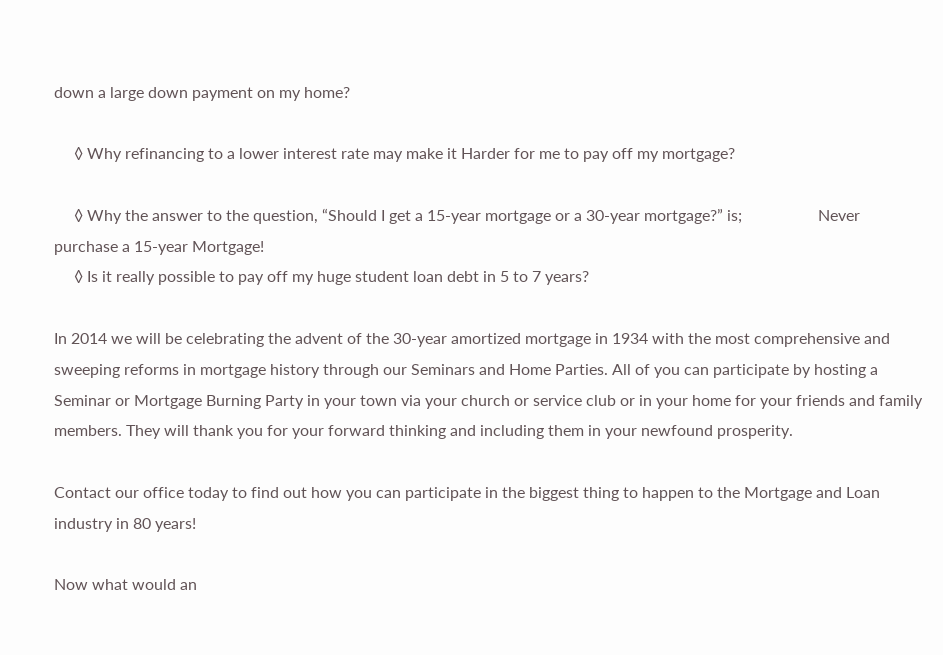down a large down payment on my home?

     ◊ Why refinancing to a lower interest rate may make it Harder for me to pay off my mortgage?

     ◊ Why the answer to the question, “Should I get a 15-year mortgage or a 30-year mortgage?” is;                   Never purchase a 15-year Mortgage!
     ◊ Is it really possible to pay off my huge student loan debt in 5 to 7 years?

In 2014 we will be celebrating the advent of the 30-year amortized mortgage in 1934 with the most comprehensive and sweeping reforms in mortgage history through our Seminars and Home Parties. All of you can participate by hosting a Seminar or Mortgage Burning Party in your town via your church or service club or in your home for your friends and family members. They will thank you for your forward thinking and including them in your newfound prosperity.

Contact our office today to find out how you can participate in the biggest thing to happen to the Mortgage and Loan industry in 80 years!

Now what would an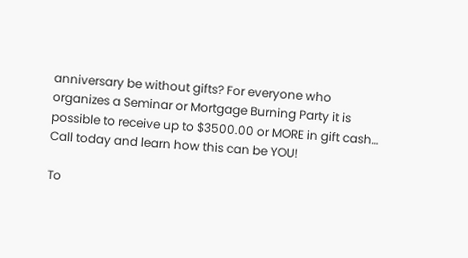anniversary be without gifts? For everyone who organizes a Seminar or Mortgage Burning Party it is possible to receive up to $3500.00 or MORE in gift cash… Call today and learn how this can be YOU!

To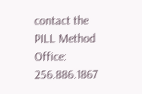contact the PILL Method Office: 256.886.1867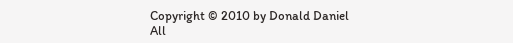Copyright © 2010 by Donald Daniel
All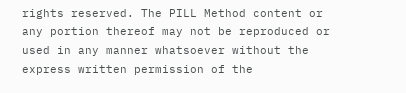rights reserved. The PILL Method content or any portion thereof may not be reproduced or used in any manner whatsoever without the express written permission of the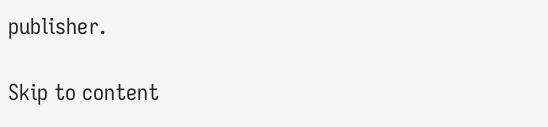publisher.

Skip to content